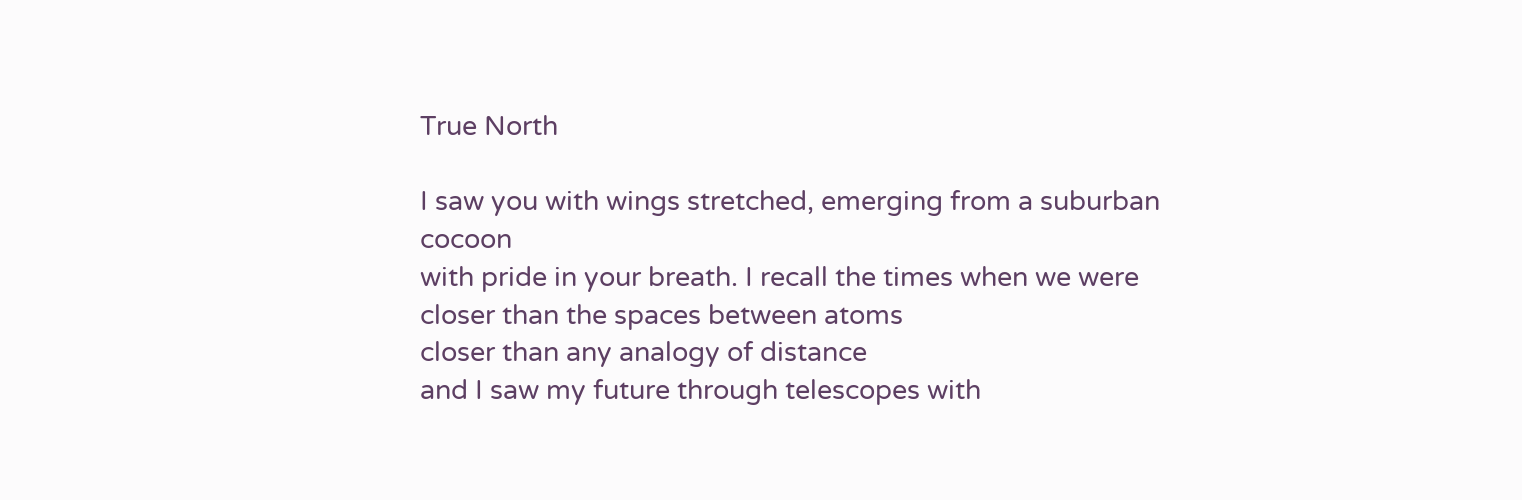True North

I saw you with wings stretched, emerging from a suburban cocoon
with pride in your breath. I recall the times when we were closer than the spaces between atoms
closer than any analogy of distance
and I saw my future through telescopes with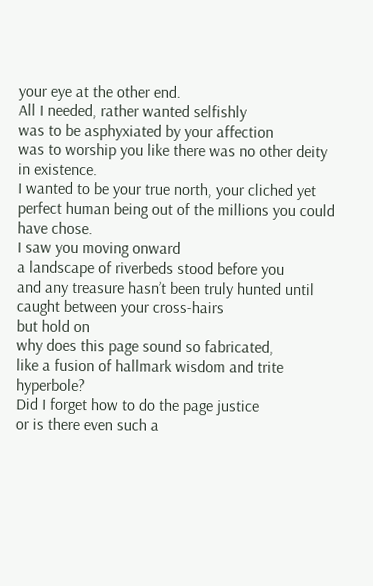your eye at the other end.
All I needed, rather wanted selfishly
was to be asphyxiated by your affection
was to worship you like there was no other deity in existence.
I wanted to be your true north, your cliched yet perfect human being out of the millions you could have chose.
I saw you moving onward
a landscape of riverbeds stood before you
and any treasure hasn’t been truly hunted until caught between your cross-hairs
but hold on
why does this page sound so fabricated,
like a fusion of hallmark wisdom and trite hyperbole?
Did I forget how to do the page justice
or is there even such a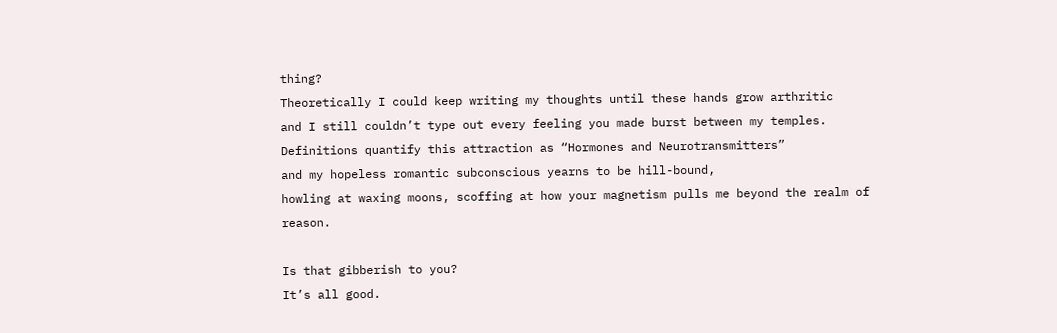thing?
Theoretically I could keep writing my thoughts until these hands grow arthritic
and I still couldn’t type out every feeling you made burst between my temples.
Definitions quantify this attraction as “Hormones and Neurotransmitters”
and my hopeless romantic subconscious yearns to be hill-bound,
howling at waxing moons, scoffing at how your magnetism pulls me beyond the realm of reason.

Is that gibberish to you?
It’s all good.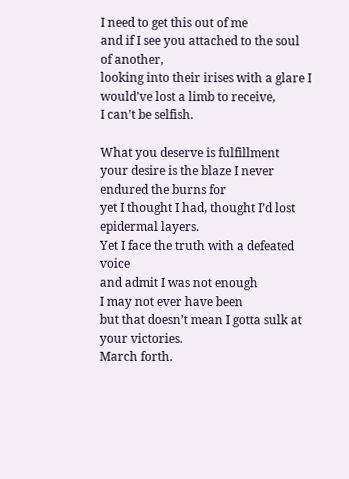I need to get this out of me
and if I see you attached to the soul of another,
looking into their irises with a glare I would’ve lost a limb to receive,
I can’t be selfish.

What you deserve is fulfillment
your desire is the blaze I never endured the burns for
yet I thought I had, thought I’d lost epidermal layers.
Yet I face the truth with a defeated voice
and admit I was not enough
I may not ever have been
but that doesn’t mean I gotta sulk at your victories.
March forth.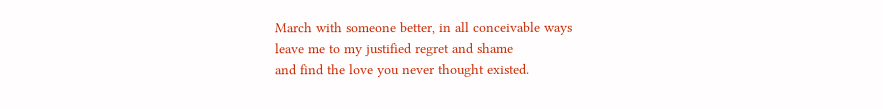March with someone better, in all conceivable ways
leave me to my justified regret and shame
and find the love you never thought existed.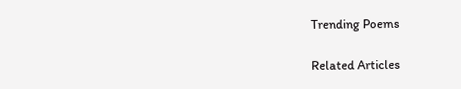Trending Poems

Related Articles